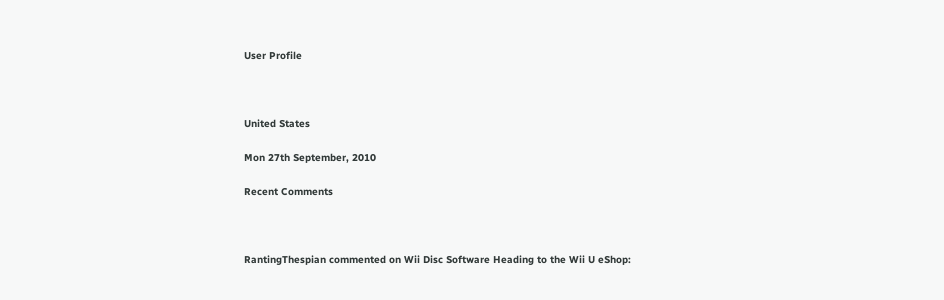User Profile



United States

Mon 27th September, 2010

Recent Comments



RantingThespian commented on Wii Disc Software Heading to the Wii U eShop: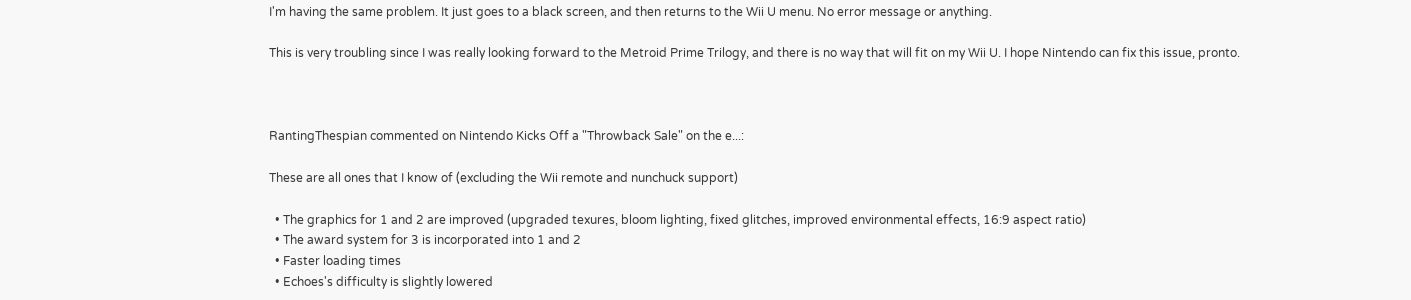I'm having the same problem. It just goes to a black screen, and then returns to the Wii U menu. No error message or anything.

This is very troubling since I was really looking forward to the Metroid Prime Trilogy, and there is no way that will fit on my Wii U. I hope Nintendo can fix this issue, pronto.



RantingThespian commented on Nintendo Kicks Off a "Throwback Sale" on the e...:

These are all ones that I know of (excluding the Wii remote and nunchuck support)

  • The graphics for 1 and 2 are improved (upgraded texures, bloom lighting, fixed glitches, improved environmental effects, 16:9 aspect ratio)
  • The award system for 3 is incorporated into 1 and 2
  • Faster loading times
  • Echoes's difficulty is slightly lowered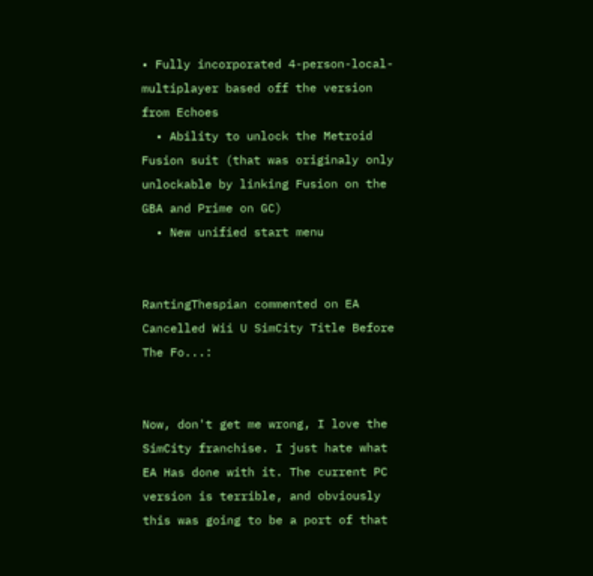• Fully incorporated 4-person-local-multiplayer based off the version from Echoes
  • Ability to unlock the Metroid Fusion suit (that was originaly only unlockable by linking Fusion on the GBA and Prime on GC)
  • New unified start menu


RantingThespian commented on EA Cancelled Wii U SimCity Title Before The Fo...:


Now, don't get me wrong, I love the SimCity franchise. I just hate what EA Has done with it. The current PC version is terrible, and obviously this was going to be a port of that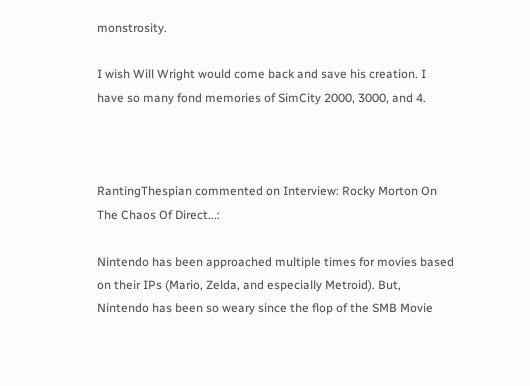monstrosity.

I wish Will Wright would come back and save his creation. I have so many fond memories of SimCity 2000, 3000, and 4.



RantingThespian commented on Interview: Rocky Morton On The Chaos Of Direct...:

Nintendo has been approached multiple times for movies based on their IPs (Mario, Zelda, and especially Metroid). But, Nintendo has been so weary since the flop of the SMB Movie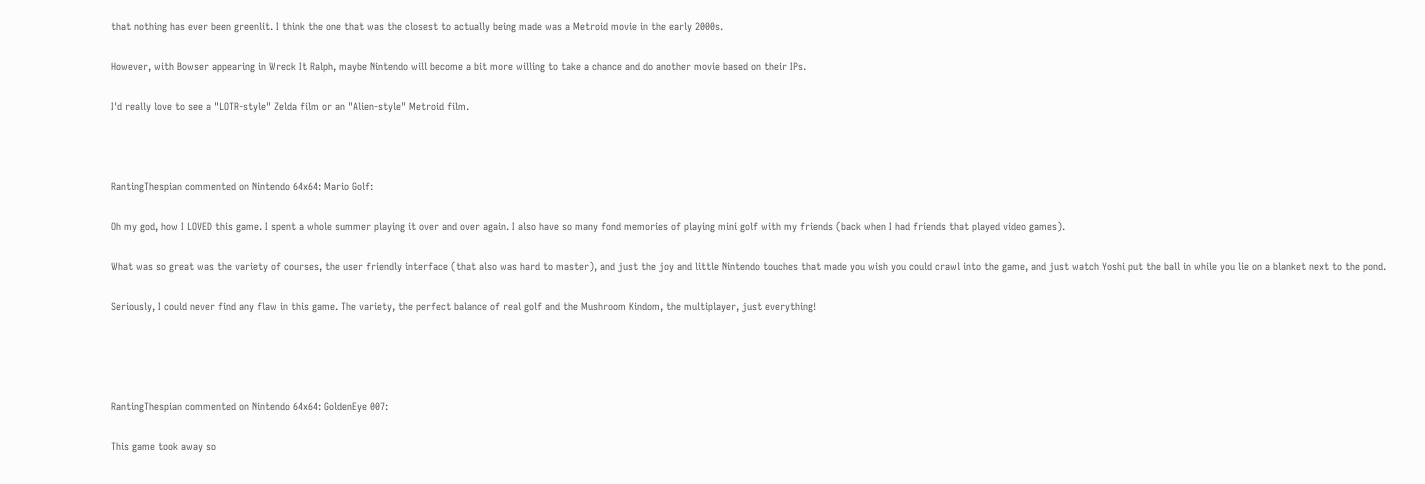that nothing has ever been greenlit. I think the one that was the closest to actually being made was a Metroid movie in the early 2000s.

However, with Bowser appearing in Wreck It Ralph, maybe Nintendo will become a bit more willing to take a chance and do another movie based on their IPs.

I'd really love to see a "LOTR-style" Zelda film or an "Alien-style" Metroid film.



RantingThespian commented on Nintendo 64x64: Mario Golf:

Oh my god, how I LOVED this game. I spent a whole summer playing it over and over again. I also have so many fond memories of playing mini golf with my friends (back when I had friends that played video games).

What was so great was the variety of courses, the user friendly interface (that also was hard to master), and just the joy and little Nintendo touches that made you wish you could crawl into the game, and just watch Yoshi put the ball in while you lie on a blanket next to the pond.

Seriously, I could never find any flaw in this game. The variety, the perfect balance of real golf and the Mushroom Kindom, the multiplayer, just everything!




RantingThespian commented on Nintendo 64x64: GoldenEye 007:

This game took away so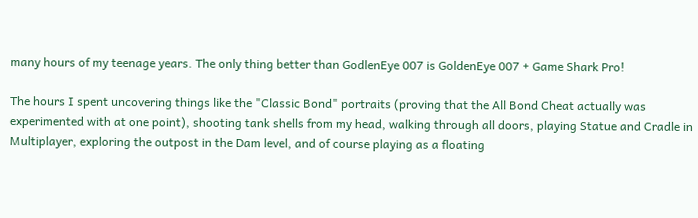many hours of my teenage years. The only thing better than GodlenEye 007 is GoldenEye 007 + Game Shark Pro!

The hours I spent uncovering things like the "Classic Bond" portraits (proving that the All Bond Cheat actually was experimented with at one point), shooting tank shells from my head, walking through all doors, playing Statue and Cradle in Multiplayer, exploring the outpost in the Dam level, and of course playing as a floating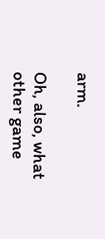arm.

Oh, also, what other game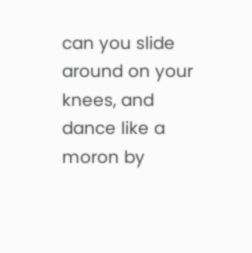can you slide around on your knees, and dance like a moron by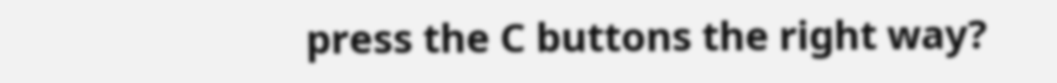press the C buttons the right way?